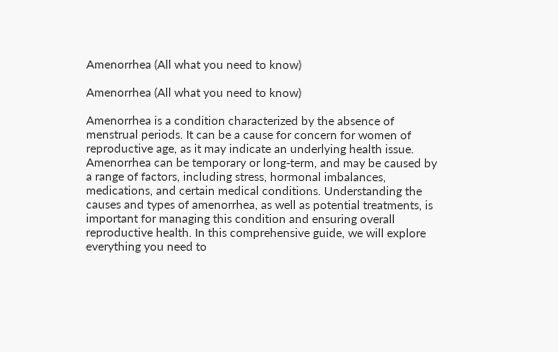Amenorrhea (All what you need to know)

Amenorrhea (All what you need to know)

Amenorrhea is a condition characterized by the absence of menstrual periods. It can be a cause for concern for women of reproductive age, as it may indicate an underlying health issue. Amenorrhea can be temporary or long-term, and may be caused by a range of factors, including stress, hormonal imbalances, medications, and certain medical conditions. Understanding the causes and types of amenorrhea, as well as potential treatments, is important for managing this condition and ensuring overall reproductive health. In this comprehensive guide, we will explore everything you need to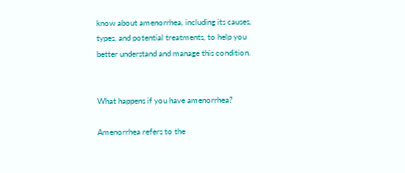know about amenorrhea, including its causes, types, and potential treatments, to help you better understand and manage this condition.


What happens if you have amenorrhea?

Amenorrhea refers to the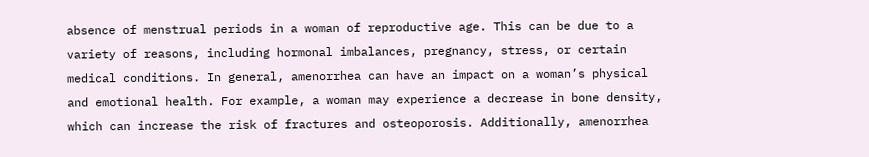absence of menstrual periods in a woman of reproductive age. This can be due to a variety of reasons, including hormonal imbalances, pregnancy, stress, or certain medical conditions. In general, amenorrhea can have an impact on a woman’s physical and emotional health. For example, a woman may experience a decrease in bone density, which can increase the risk of fractures and osteoporosis. Additionally, amenorrhea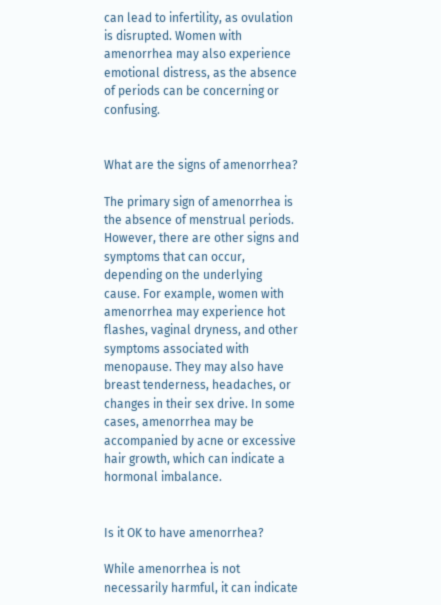can lead to infertility, as ovulation is disrupted. Women with amenorrhea may also experience emotional distress, as the absence of periods can be concerning or confusing.


What are the signs of amenorrhea?

The primary sign of amenorrhea is the absence of menstrual periods. However, there are other signs and symptoms that can occur, depending on the underlying cause. For example, women with amenorrhea may experience hot flashes, vaginal dryness, and other symptoms associated with menopause. They may also have breast tenderness, headaches, or changes in their sex drive. In some cases, amenorrhea may be accompanied by acne or excessive hair growth, which can indicate a hormonal imbalance.


Is it OK to have amenorrhea?

While amenorrhea is not necessarily harmful, it can indicate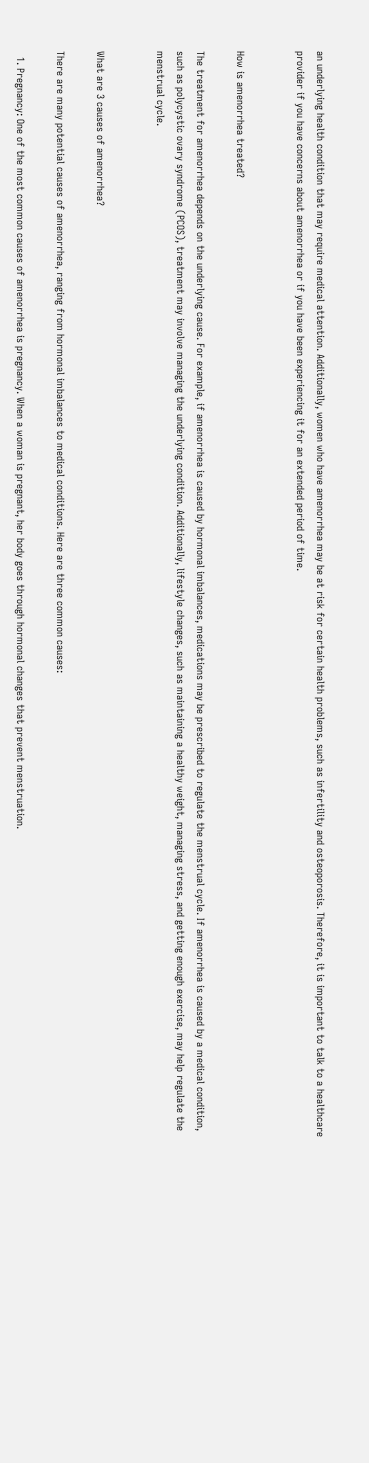an underlying health condition that may require medical attention. Additionally, women who have amenorrhea may be at risk for certain health problems, such as infertility and osteoporosis. Therefore, it is important to talk to a healthcare provider if you have concerns about amenorrhea or if you have been experiencing it for an extended period of time.


How is amenorrhea treated?

The treatment for amenorrhea depends on the underlying cause. For example, if amenorrhea is caused by hormonal imbalances, medications may be prescribed to regulate the menstrual cycle. If amenorrhea is caused by a medical condition, such as polycystic ovary syndrome (PCOS), treatment may involve managing the underlying condition. Additionally, lifestyle changes, such as maintaining a healthy weight, managing stress, and getting enough exercise, may help regulate the menstrual cycle.


What are 3 causes of amenorrhea?

There are many potential causes of amenorrhea, ranging from hormonal imbalances to medical conditions. Here are three common causes:

  1. Pregnancy: One of the most common causes of amenorrhea is pregnancy. When a woman is pregnant, her body goes through hormonal changes that prevent menstruation.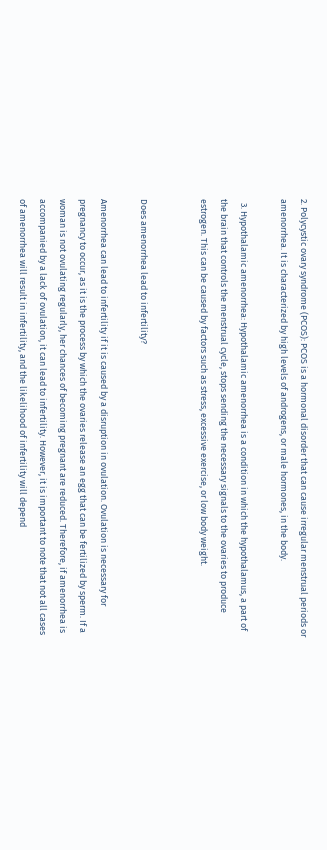2. Polycystic ovary syndrome (PCOS): PCOS is a hormonal disorder that can cause irregular menstrual periods or amenorrhea. It is characterized by high levels of androgens, or male hormones, in the body.

  3. Hypothalamic amenorrhea: Hypothalamic amenorrhea is a condition in which the hypothalamus, a part of the brain that controls the menstrual cycle, stops sending the necessary signals to the ovaries to produce estrogen. This can be caused by factors such as stress, excessive exercise, or low body weight.


Does amenorrhea lead to infertility?

Amenorrhea can lead to infertility if it is caused by a disruption in ovulation. Ovulation is necessary for pregnancy to occur, as it is the process by which the ovaries release an egg that can be fertilized by sperm. If a woman is not ovulating regularly, her chances of becoming pregnant are reduced. Therefore, if amenorrhea is accompanied by a lack of ovulation, it can lead to infertility. However, it is important to note that not all cases of amenorrhea will result in infertility, and the likelihood of infertility will depend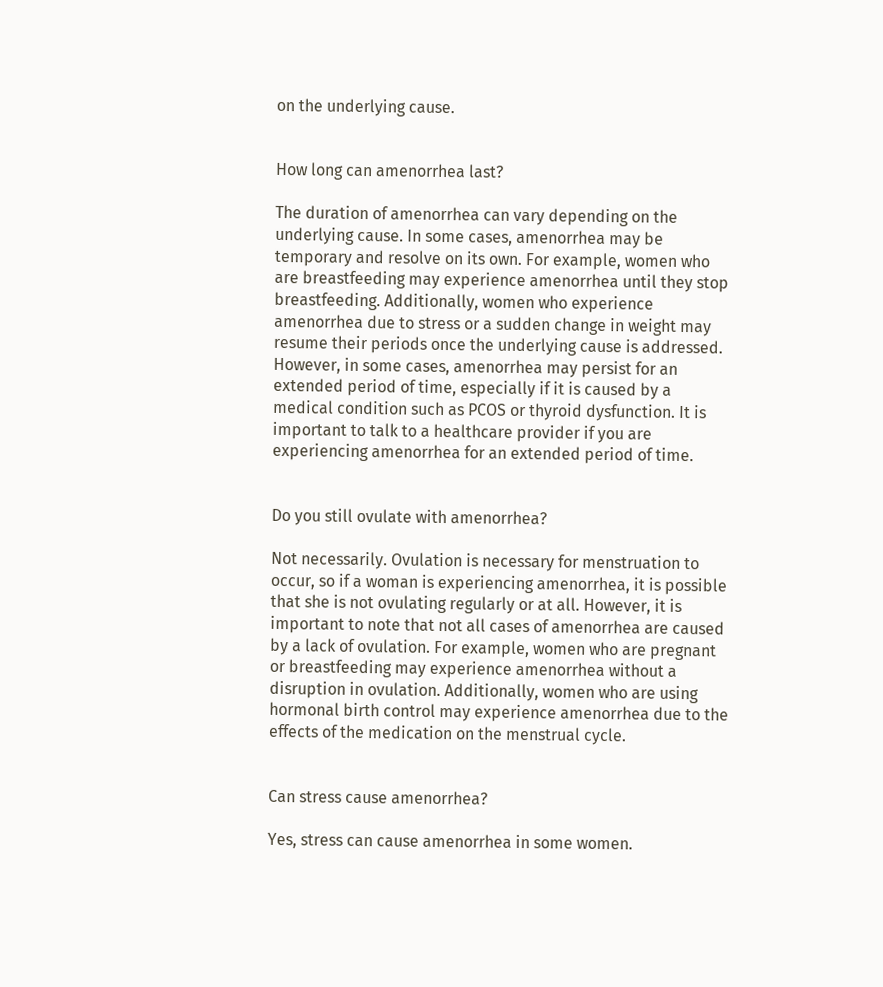on the underlying cause.


How long can amenorrhea last?

The duration of amenorrhea can vary depending on the underlying cause. In some cases, amenorrhea may be temporary and resolve on its own. For example, women who are breastfeeding may experience amenorrhea until they stop breastfeeding. Additionally, women who experience amenorrhea due to stress or a sudden change in weight may resume their periods once the underlying cause is addressed. However, in some cases, amenorrhea may persist for an extended period of time, especially if it is caused by a medical condition such as PCOS or thyroid dysfunction. It is important to talk to a healthcare provider if you are experiencing amenorrhea for an extended period of time.


Do you still ovulate with amenorrhea?

Not necessarily. Ovulation is necessary for menstruation to occur, so if a woman is experiencing amenorrhea, it is possible that she is not ovulating regularly or at all. However, it is important to note that not all cases of amenorrhea are caused by a lack of ovulation. For example, women who are pregnant or breastfeeding may experience amenorrhea without a disruption in ovulation. Additionally, women who are using hormonal birth control may experience amenorrhea due to the effects of the medication on the menstrual cycle.


Can stress cause amenorrhea?

Yes, stress can cause amenorrhea in some women.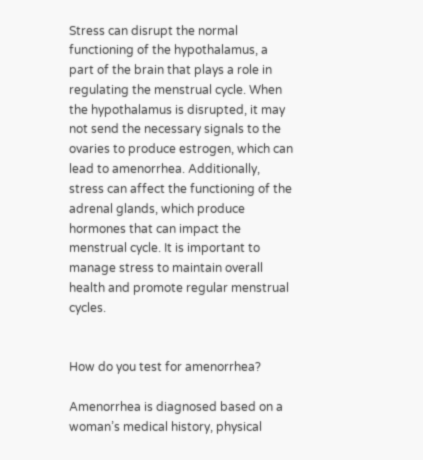Stress can disrupt the normal functioning of the hypothalamus, a part of the brain that plays a role in regulating the menstrual cycle. When the hypothalamus is disrupted, it may not send the necessary signals to the ovaries to produce estrogen, which can lead to amenorrhea. Additionally, stress can affect the functioning of the adrenal glands, which produce hormones that can impact the menstrual cycle. It is important to manage stress to maintain overall health and promote regular menstrual cycles.


How do you test for amenorrhea?

Amenorrhea is diagnosed based on a woman’s medical history, physical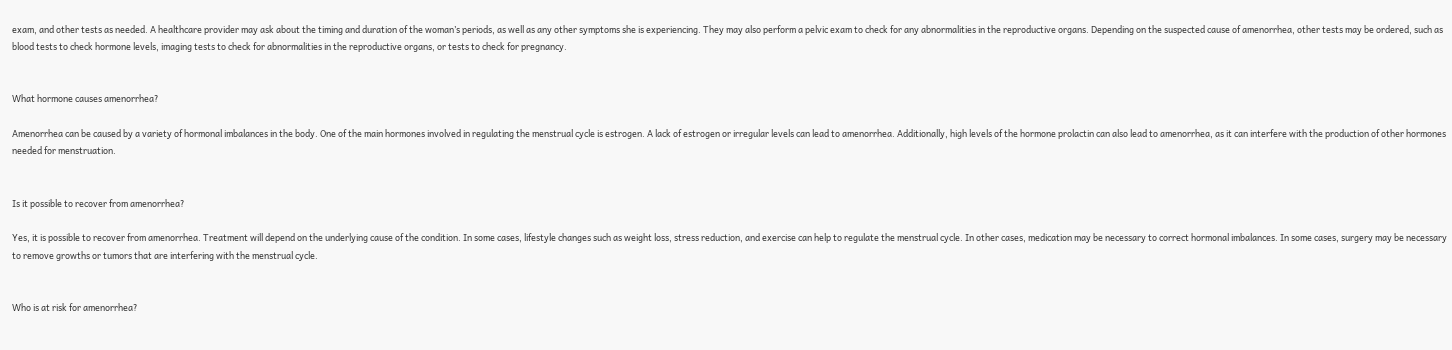exam, and other tests as needed. A healthcare provider may ask about the timing and duration of the woman’s periods, as well as any other symptoms she is experiencing. They may also perform a pelvic exam to check for any abnormalities in the reproductive organs. Depending on the suspected cause of amenorrhea, other tests may be ordered, such as blood tests to check hormone levels, imaging tests to check for abnormalities in the reproductive organs, or tests to check for pregnancy.


What hormone causes amenorrhea?

Amenorrhea can be caused by a variety of hormonal imbalances in the body. One of the main hormones involved in regulating the menstrual cycle is estrogen. A lack of estrogen or irregular levels can lead to amenorrhea. Additionally, high levels of the hormone prolactin can also lead to amenorrhea, as it can interfere with the production of other hormones needed for menstruation.


Is it possible to recover from amenorrhea?

Yes, it is possible to recover from amenorrhea. Treatment will depend on the underlying cause of the condition. In some cases, lifestyle changes such as weight loss, stress reduction, and exercise can help to regulate the menstrual cycle. In other cases, medication may be necessary to correct hormonal imbalances. In some cases, surgery may be necessary to remove growths or tumors that are interfering with the menstrual cycle.


Who is at risk for amenorrhea?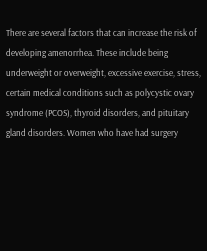There are several factors that can increase the risk of developing amenorrhea. These include being underweight or overweight, excessive exercise, stress, certain medical conditions such as polycystic ovary syndrome (PCOS), thyroid disorders, and pituitary gland disorders. Women who have had surgery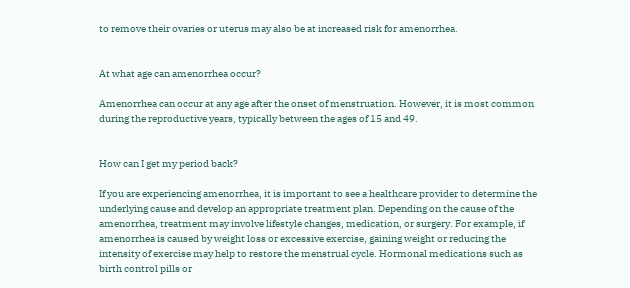to remove their ovaries or uterus may also be at increased risk for amenorrhea.


At what age can amenorrhea occur?

Amenorrhea can occur at any age after the onset of menstruation. However, it is most common during the reproductive years, typically between the ages of 15 and 49.


How can I get my period back?

If you are experiencing amenorrhea, it is important to see a healthcare provider to determine the underlying cause and develop an appropriate treatment plan. Depending on the cause of the amenorrhea, treatment may involve lifestyle changes, medication, or surgery. For example, if amenorrhea is caused by weight loss or excessive exercise, gaining weight or reducing the intensity of exercise may help to restore the menstrual cycle. Hormonal medications such as birth control pills or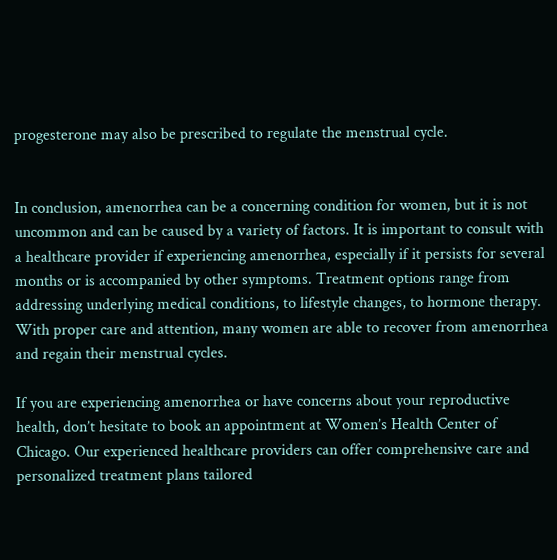progesterone may also be prescribed to regulate the menstrual cycle.


In conclusion, amenorrhea can be a concerning condition for women, but it is not uncommon and can be caused by a variety of factors. It is important to consult with a healthcare provider if experiencing amenorrhea, especially if it persists for several months or is accompanied by other symptoms. Treatment options range from addressing underlying medical conditions, to lifestyle changes, to hormone therapy. With proper care and attention, many women are able to recover from amenorrhea and regain their menstrual cycles.

If you are experiencing amenorrhea or have concerns about your reproductive health, don’t hesitate to book an appointment at Women’s Health Center of Chicago. Our experienced healthcare providers can offer comprehensive care and personalized treatment plans tailored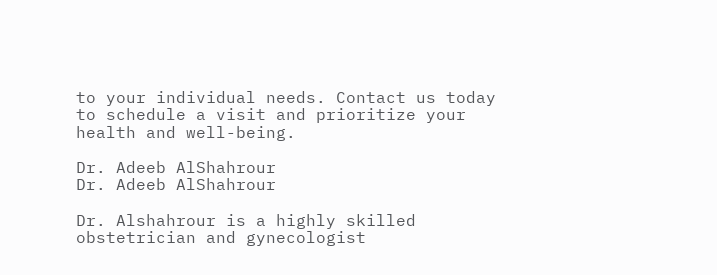to your individual needs. Contact us today to schedule a visit and prioritize your health and well-being.

Dr. Adeeb AlShahrour
Dr. Adeeb AlShahrour

Dr. Alshahrour is a highly skilled obstetrician and gynecologist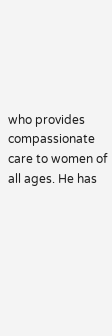who provides compassionate care to women of all ages. He has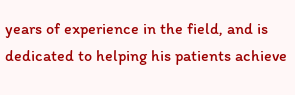years of experience in the field, and is dedicated to helping his patients achieve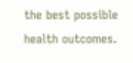the best possible health outcomes.